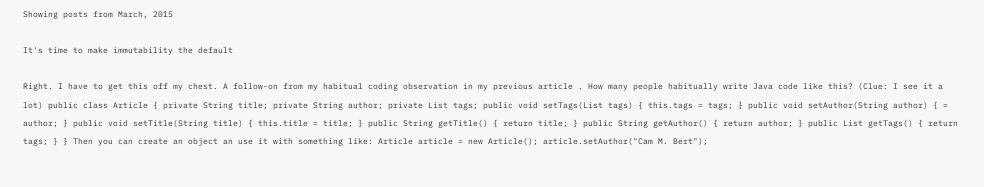Showing posts from March, 2015

It's time to make immutability the default

Right. I have to get this off my chest. A follow-on from my habitual coding observation in my previous article . How many people habitually write Java code like this? (Clue: I see it a lot) public class Article { private String title; private String author; private List tags; public void setTags(List tags) { this.tags = tags; } public void setAuthor(String author) { = author; } public void setTitle(String title) { this.title = title; } public String getTitle() { return title; } public String getAuthor() { return author; } public List getTags() { return tags; } } Then you can create an object an use it with something like: Article article = new Article(); article.setAuthor("Cam M. Bert");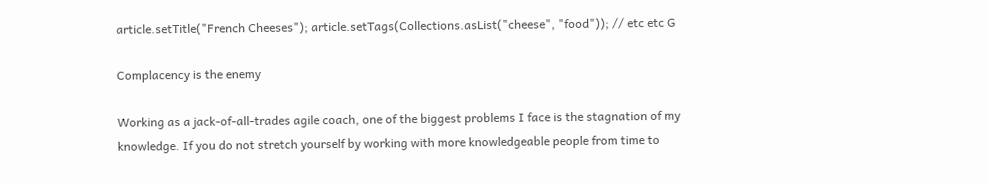article.setTitle("French Cheeses"); article.setTags(Collections.asList("cheese", "food")); // etc etc G

Complacency is the enemy

Working as a jack-of-all-trades agile coach, one of the biggest problems I face is the stagnation of my knowledge. If you do not stretch yourself by working with more knowledgeable people from time to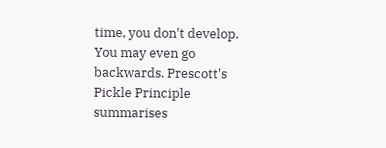time, you don't develop. You may even go backwards. Prescott's Pickle Principle summarises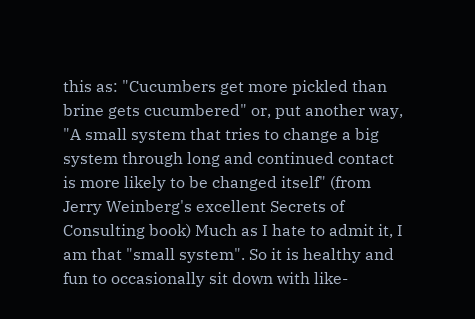this as: "Cucumbers get more pickled than brine gets cucumbered" or, put another way, "A small system that tries to change a big system through long and continued contact is more likely to be changed itself" (from Jerry Weinberg's excellent Secrets of Consulting book) Much as I hate to admit it, I am that "small system". So it is healthy and fun to occasionally sit down with like-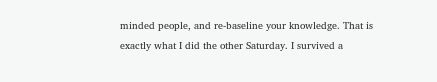minded people, and re-baseline your knowledge. That is exactly what I did the other Saturday. I survived a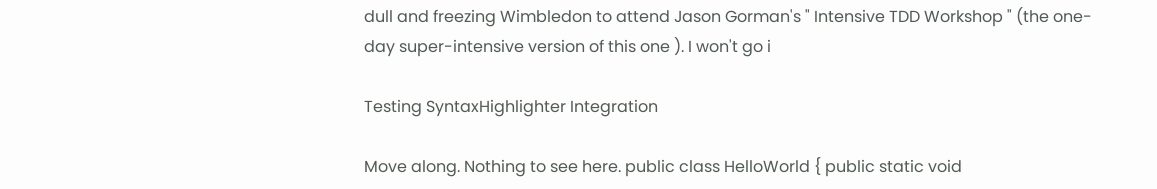dull and freezing Wimbledon to attend Jason Gorman's " Intensive TDD Workshop " (the one-day super-intensive version of this one ). I won't go i

Testing SyntaxHighlighter Integration

Move along. Nothing to see here. public class HelloWorld { public static void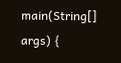main(String[] args) {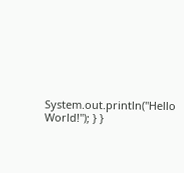System.out.println("Hello World!"); } }